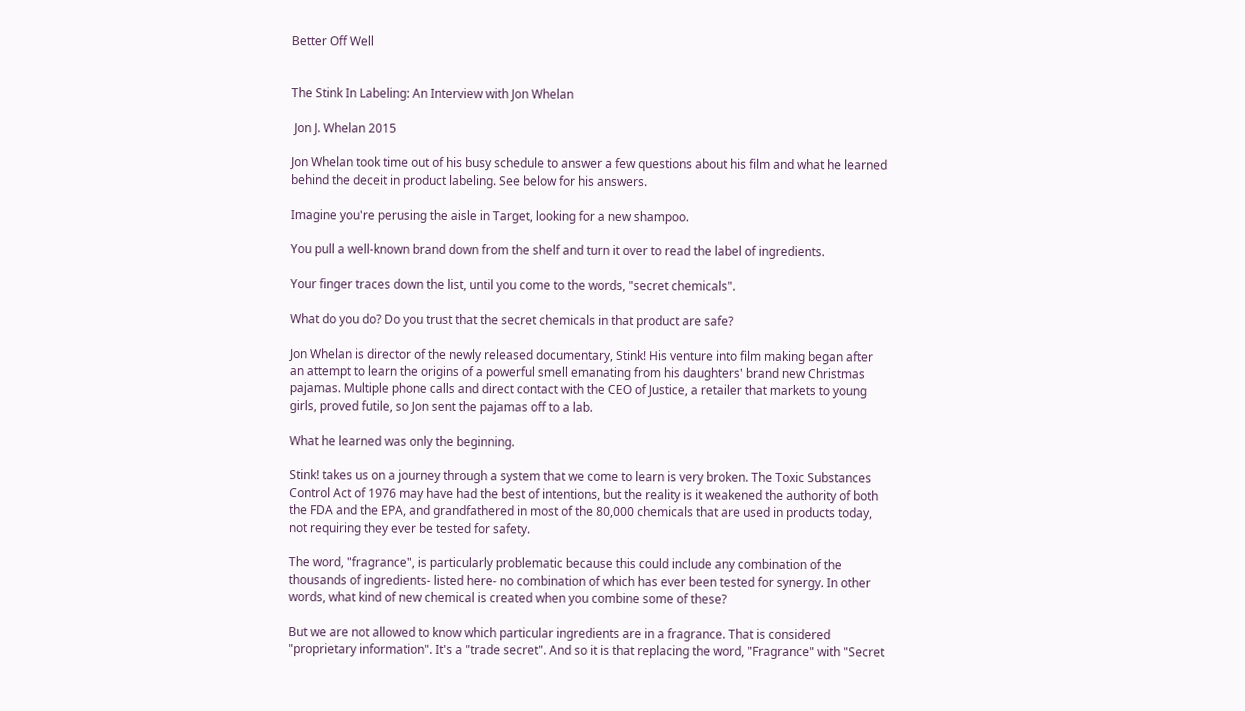Better Off Well


The Stink In Labeling: An Interview with Jon Whelan

 Jon J. Whelan 2015

Jon Whelan took time out of his busy schedule to answer a few questions about his film and what he learned behind the deceit in product labeling. See below for his answers.

Imagine you're perusing the aisle in Target, looking for a new shampoo.

You pull a well-known brand down from the shelf and turn it over to read the label of ingredients.

Your finger traces down the list, until you come to the words, "secret chemicals".

What do you do? Do you trust that the secret chemicals in that product are safe?

Jon Whelan is director of the newly released documentary, Stink! His venture into film making began after an attempt to learn the origins of a powerful smell emanating from his daughters' brand new Christmas pajamas. Multiple phone calls and direct contact with the CEO of Justice, a retailer that markets to young girls, proved futile, so Jon sent the pajamas off to a lab.

What he learned was only the beginning.

Stink! takes us on a journey through a system that we come to learn is very broken. The Toxic Substances Control Act of 1976 may have had the best of intentions, but the reality is it weakened the authority of both the FDA and the EPA, and grandfathered in most of the 80,000 chemicals that are used in products today, not requiring they ever be tested for safety.

The word, "fragrance", is particularly problematic because this could include any combination of the thousands of ingredients- listed here- no combination of which has ever been tested for synergy. In other words, what kind of new chemical is created when you combine some of these?

But we are not allowed to know which particular ingredients are in a fragrance. That is considered "proprietary information". It's a "trade secret". And so it is that replacing the word, "Fragrance" with "Secret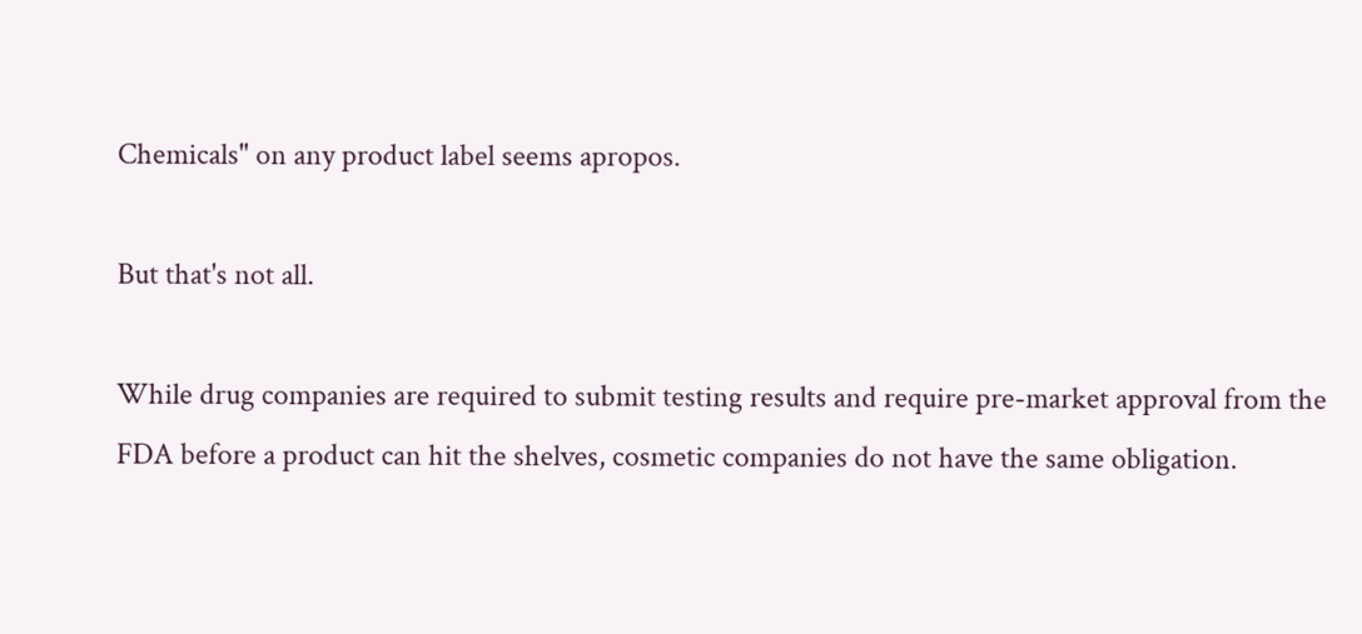Chemicals" on any product label seems apropos.

But that's not all.

While drug companies are required to submit testing results and require pre-market approval from the FDA before a product can hit the shelves, cosmetic companies do not have the same obligation.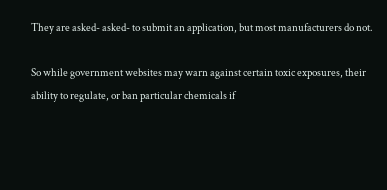They are asked- asked- to submit an application, but most manufacturers do not.

So while government websites may warn against certain toxic exposures, their ability to regulate, or ban particular chemicals if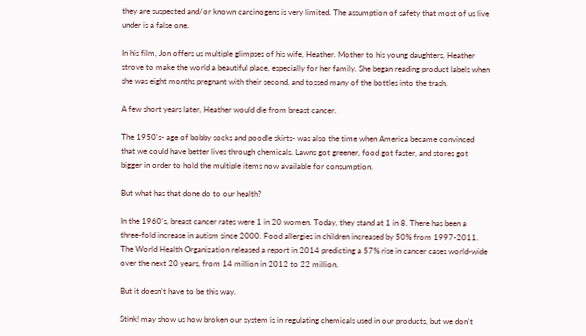they are suspected and/or known carcinogens is very limited. The assumption of safety that most of us live under is a false one.

In his film, Jon offers us multiple glimpses of his wife, Heather. Mother to his young daughters, Heather strove to make the world a beautiful place, especially for her family. She began reading product labels when she was eight months pregnant with their second, and tossed many of the bottles into the trash.

A few short years later, Heather would die from breast cancer.

The 1950's- age of bobby socks and poodle skirts- was also the time when America became convinced that we could have better lives through chemicals. Lawns got greener, food got faster, and stores got bigger in order to hold the multiple items now available for consumption.

But what has that done do to our health?

In the 1960's, breast cancer rates were 1 in 20 women. Today, they stand at 1 in 8. There has been a three-fold increase in autism since 2000. Food allergies in children increased by 50% from 1997-2011. The World Health Organization released a report in 2014 predicting a 57% rise in cancer cases world-wide over the next 20 years, from 14 million in 2012 to 22 million.

But it doesn't have to be this way.

Stink! may show us how broken our system is in regulating chemicals used in our products, but we don't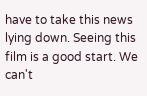have to take this news lying down. Seeing this film is a good start. We can't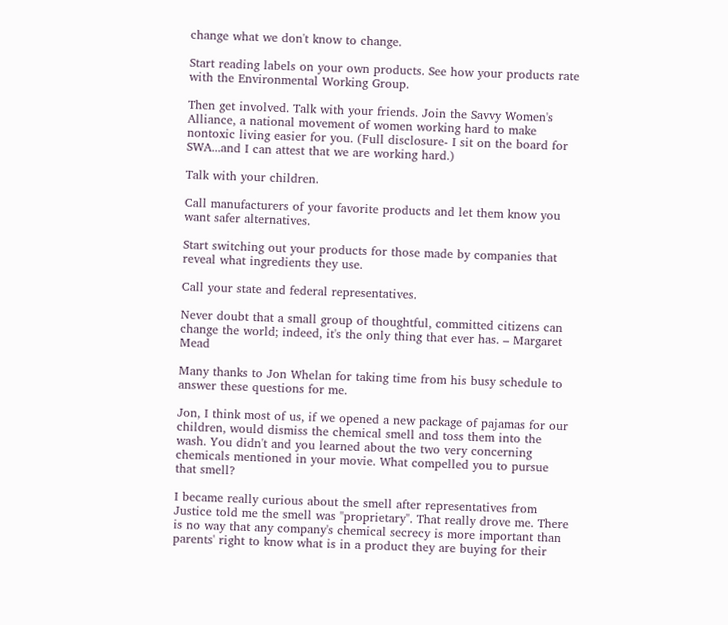change what we don't know to change.

Start reading labels on your own products. See how your products rate with the Environmental Working Group.

Then get involved. Talk with your friends. Join the Savvy Women's Alliance, a national movement of women working hard to make nontoxic living easier for you. (Full disclosure- I sit on the board for SWA...and I can attest that we are working hard.)

Talk with your children.

Call manufacturers of your favorite products and let them know you want safer alternatives.

Start switching out your products for those made by companies that reveal what ingredients they use.

Call your state and federal representatives.

Never doubt that a small group of thoughtful, committed citizens can change the world; indeed, it's the only thing that ever has. – Margaret Mead

Many thanks to Jon Whelan for taking time from his busy schedule to answer these questions for me.

Jon, I think most of us, if we opened a new package of pajamas for our children, would dismiss the chemical smell and toss them into the wash. You didn't and you learned about the two very concerning chemicals mentioned in your movie. What compelled you to pursue that smell?

I became really curious about the smell after representatives from Justice told me the smell was "proprietary". That really drove me. There is no way that any company's chemical secrecy is more important than parents' right to know what is in a product they are buying for their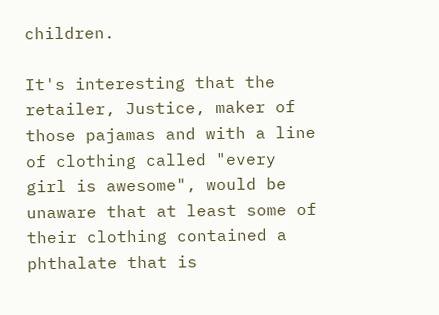children.

It's interesting that the retailer, Justice, maker of those pajamas and with a line of clothing called "every girl is awesome", would be unaware that at least some of their clothing contained a phthalate that is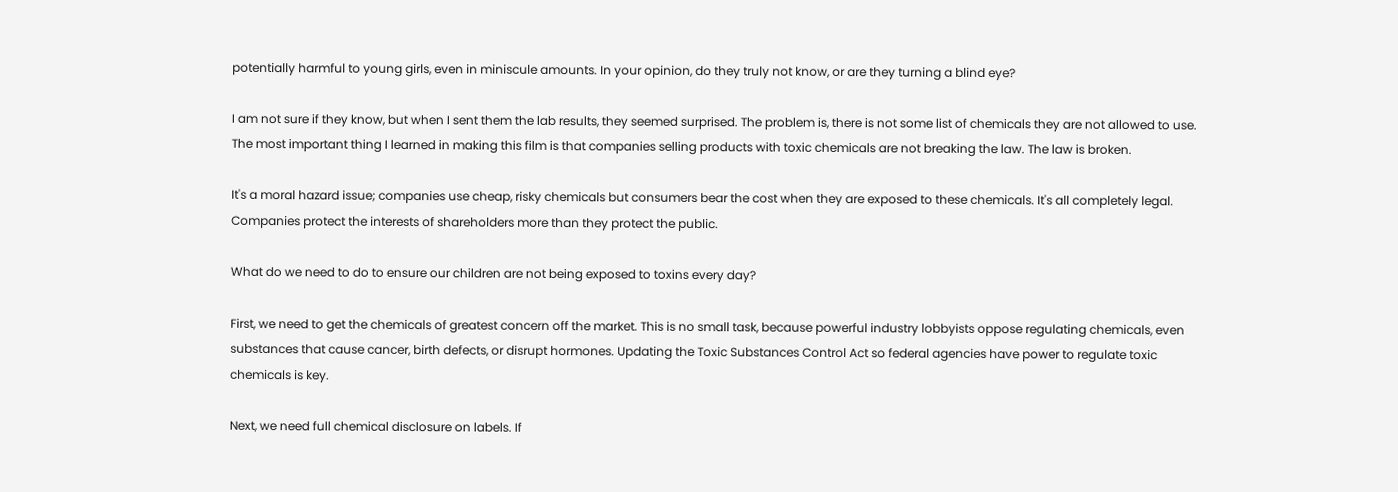potentially harmful to young girls, even in miniscule amounts. In your opinion, do they truly not know, or are they turning a blind eye?

I am not sure if they know, but when I sent them the lab results, they seemed surprised. The problem is, there is not some list of chemicals they are not allowed to use. The most important thing I learned in making this film is that companies selling products with toxic chemicals are not breaking the law. The law is broken.

It's a moral hazard issue; companies use cheap, risky chemicals but consumers bear the cost when they are exposed to these chemicals. It's all completely legal. Companies protect the interests of shareholders more than they protect the public.

What do we need to do to ensure our children are not being exposed to toxins every day?

First, we need to get the chemicals of greatest concern off the market. This is no small task, because powerful industry lobbyists oppose regulating chemicals, even substances that cause cancer, birth defects, or disrupt hormones. Updating the Toxic Substances Control Act so federal agencies have power to regulate toxic chemicals is key.

Next, we need full chemical disclosure on labels. If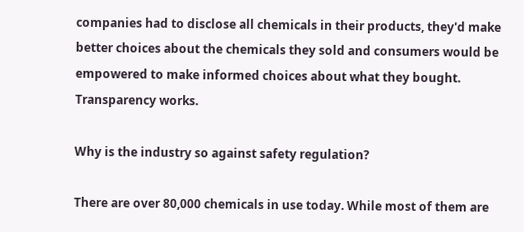companies had to disclose all chemicals in their products, they'd make better choices about the chemicals they sold and consumers would be empowered to make informed choices about what they bought. Transparency works.

Why is the industry so against safety regulation?

There are over 80,000 chemicals in use today. While most of them are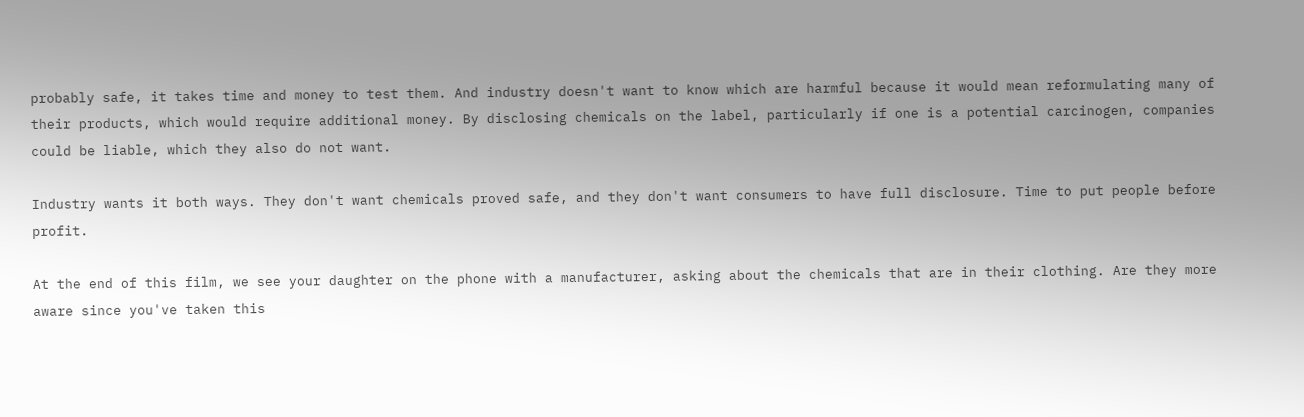probably safe, it takes time and money to test them. And industry doesn't want to know which are harmful because it would mean reformulating many of their products, which would require additional money. By disclosing chemicals on the label, particularly if one is a potential carcinogen, companies could be liable, which they also do not want.

Industry wants it both ways. They don't want chemicals proved safe, and they don't want consumers to have full disclosure. Time to put people before profit.

At the end of this film, we see your daughter on the phone with a manufacturer, asking about the chemicals that are in their clothing. Are they more aware since you've taken this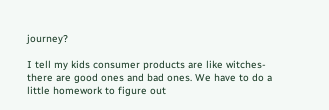journey?

I tell my kids consumer products are like witches- there are good ones and bad ones. We have to do a little homework to figure out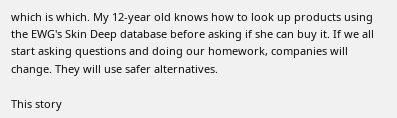which is which. My 12-year old knows how to look up products using the EWG's Skin Deep database before asking if she can buy it. If we all start asking questions and doing our homework, companies will change. They will use safer alternatives.

This story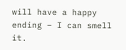will have a happy ending – I can smell it.